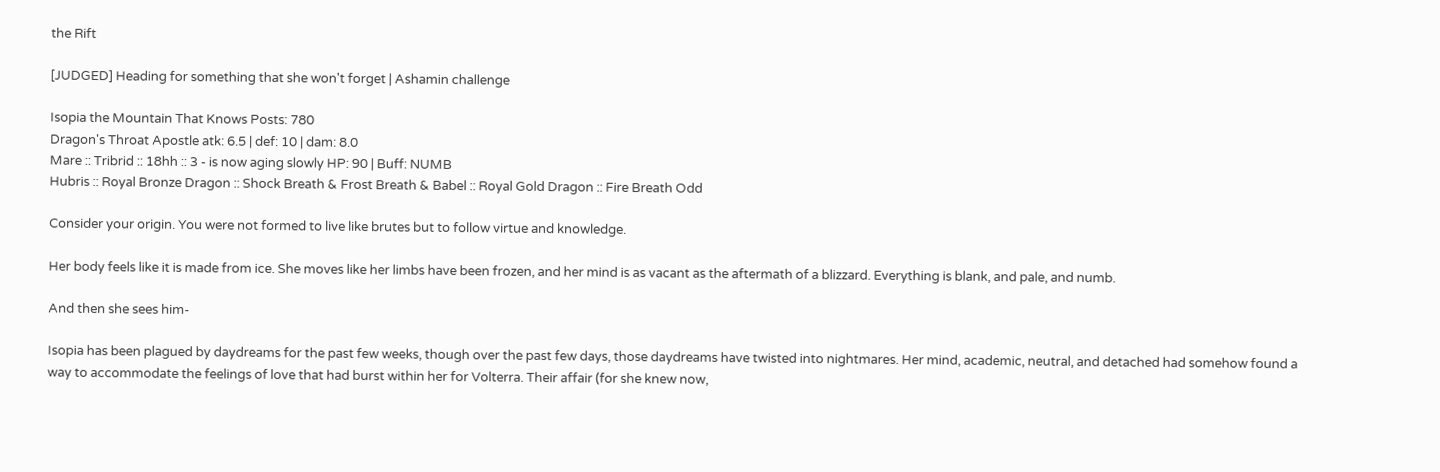the Rift

[JUDGED] Heading for something that she won't forget | Ashamin challenge

Isopia the Mountain That Knows Posts: 780
Dragon's Throat Apostle atk: 6.5 | def: 10 | dam: 8.0
Mare :: Tribrid :: 18hh :: 3 - is now aging slowly HP: 90 | Buff: NUMB
Hubris :: Royal Bronze Dragon :: Shock Breath & Frost Breath & Babel :: Royal Gold Dragon :: Fire Breath Odd

Consider your origin. You were not formed to live like brutes but to follow virtue and knowledge.

Her body feels like it is made from ice. She moves like her limbs have been frozen, and her mind is as vacant as the aftermath of a blizzard. Everything is blank, and pale, and numb.

And then she sees him-

Isopia has been plagued by daydreams for the past few weeks, though over the past few days, those daydreams have twisted into nightmares. Her mind, academic, neutral, and detached had somehow found a way to accommodate the feelings of love that had burst within her for Volterra. Their affair (for she knew now,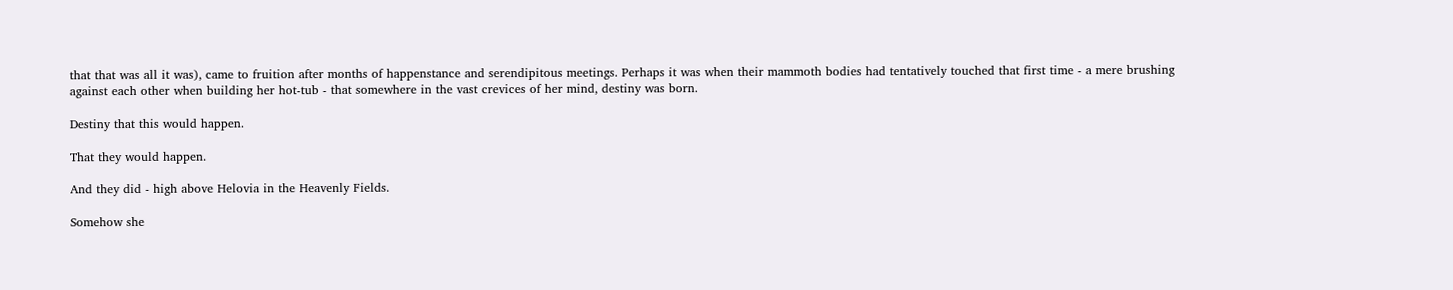that that was all it was), came to fruition after months of happenstance and serendipitous meetings. Perhaps it was when their mammoth bodies had tentatively touched that first time - a mere brushing against each other when building her hot-tub - that somewhere in the vast crevices of her mind, destiny was born.

Destiny that this would happen.

That they would happen.

And they did - high above Helovia in the Heavenly Fields.

Somehow she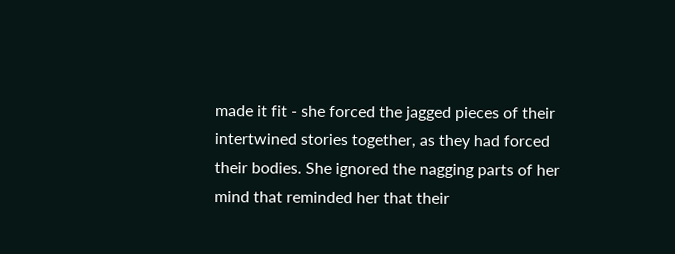made it fit - she forced the jagged pieces of their intertwined stories together, as they had forced their bodies. She ignored the nagging parts of her mind that reminded her that their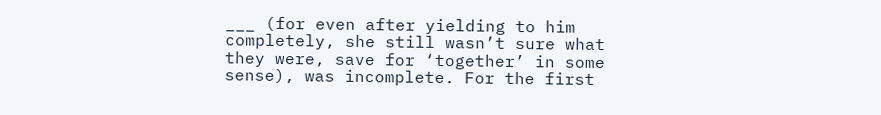___ (for even after yielding to him completely, she still wasn’t sure what they were, save for ‘together’ in some sense), was incomplete. For the first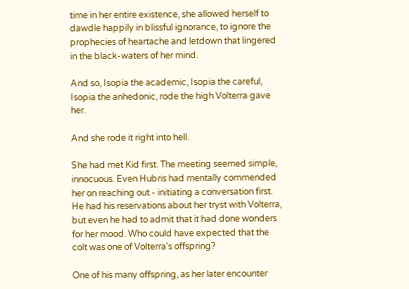time in her entire existence, she allowed herself to dawdle happily in blissful ignorance, to ignore the prophecies of heartache and letdown that lingered in the black-waters of her mind.

And so, Isopia the academic, Isopia the careful, Isopia the anhedonic, rode the high Volterra gave her.

And she rode it right into hell.

She had met Kid first. The meeting seemed simple, innocuous. Even Hubris had mentally commended her on reaching out - initiating a conversation first. He had his reservations about her tryst with Volterra, but even he had to admit that it had done wonders for her mood. Who could have expected that the colt was one of Volterra's offspring?

One of his many offspring, as her later encounter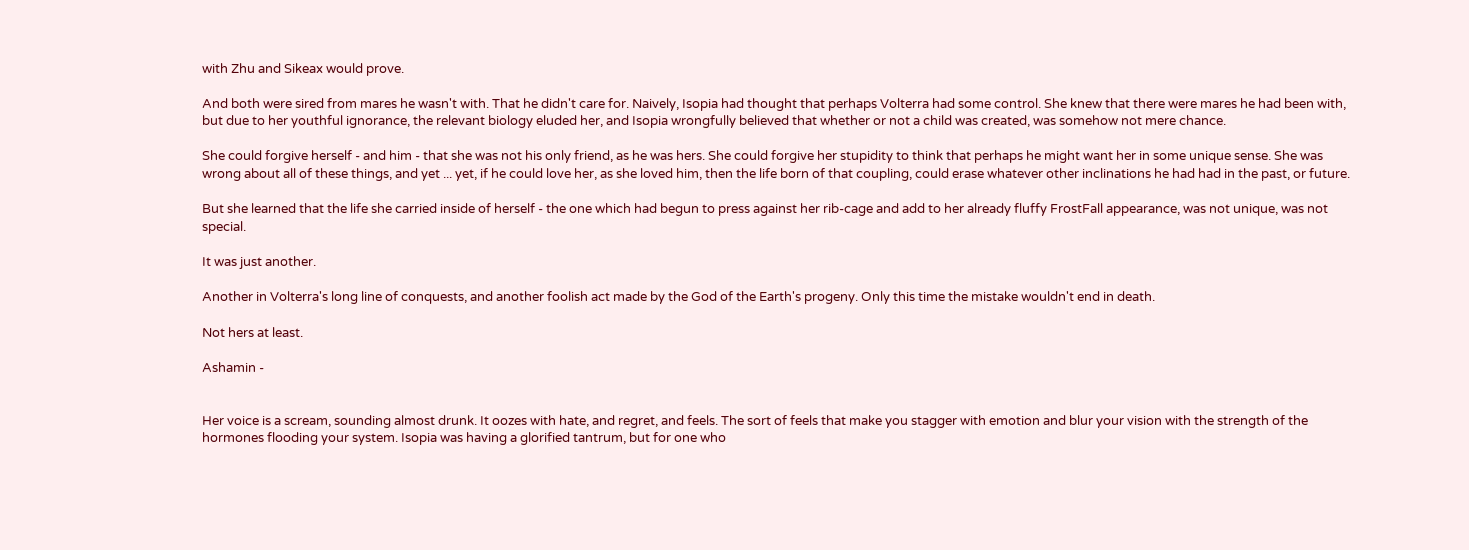with Zhu and Sikeax would prove.

And both were sired from mares he wasn't with. That he didn't care for. Naively, Isopia had thought that perhaps Volterra had some control. She knew that there were mares he had been with, but due to her youthful ignorance, the relevant biology eluded her, and Isopia wrongfully believed that whether or not a child was created, was somehow not mere chance.

She could forgive herself - and him - that she was not his only friend, as he was hers. She could forgive her stupidity to think that perhaps he might want her in some unique sense. She was wrong about all of these things, and yet ... yet, if he could love her, as she loved him, then the life born of that coupling, could erase whatever other inclinations he had had in the past, or future.

But she learned that the life she carried inside of herself - the one which had begun to press against her rib-cage and add to her already fluffy FrostFall appearance, was not unique, was not special.

It was just another.

Another in Volterra's long line of conquests, and another foolish act made by the God of the Earth's progeny. Only this time the mistake wouldn't end in death.

Not hers at least.

Ashamin -


Her voice is a scream, sounding almost drunk. It oozes with hate, and regret, and feels. The sort of feels that make you stagger with emotion and blur your vision with the strength of the hormones flooding your system. Isopia was having a glorified tantrum, but for one who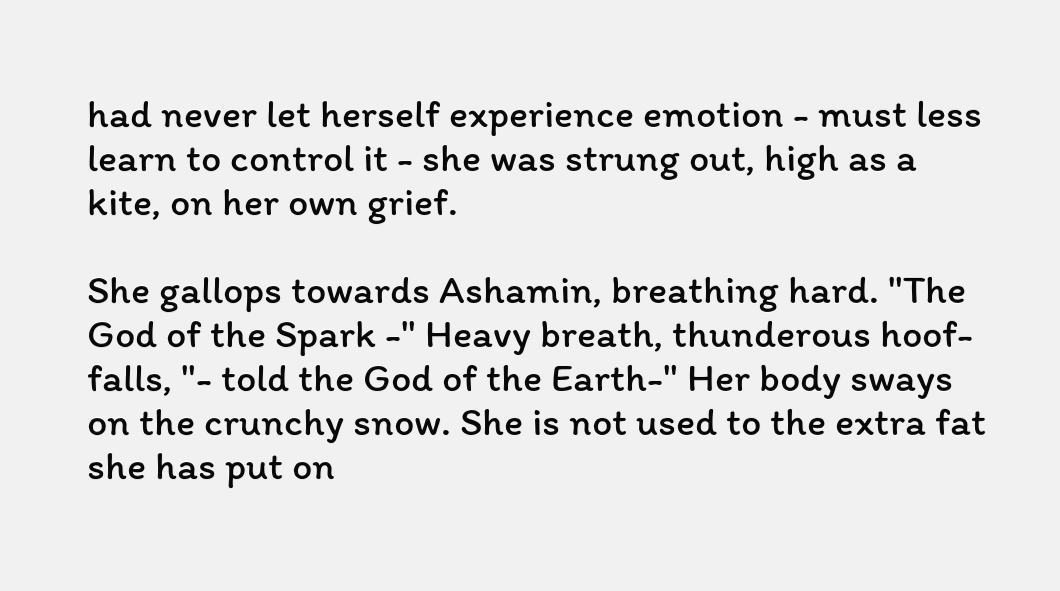had never let herself experience emotion - must less learn to control it - she was strung out, high as a kite, on her own grief.

She gallops towards Ashamin, breathing hard. "The God of the Spark -" Heavy breath, thunderous hoof-falls, "- told the God of the Earth-" Her body sways on the crunchy snow. She is not used to the extra fat she has put on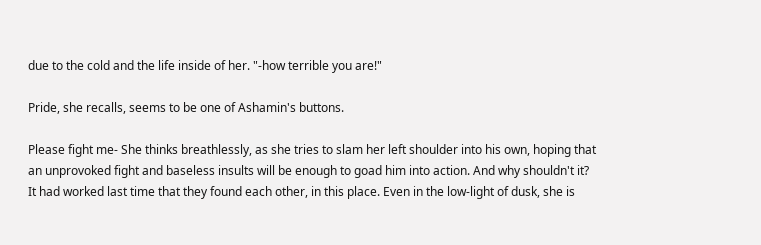due to the cold and the life inside of her. "-how terrible you are!"

Pride, she recalls, seems to be one of Ashamin's buttons.

Please fight me- She thinks breathlessly, as she tries to slam her left shoulder into his own, hoping that an unprovoked fight and baseless insults will be enough to goad him into action. And why shouldn't it? It had worked last time that they found each other, in this place. Even in the low-light of dusk, she is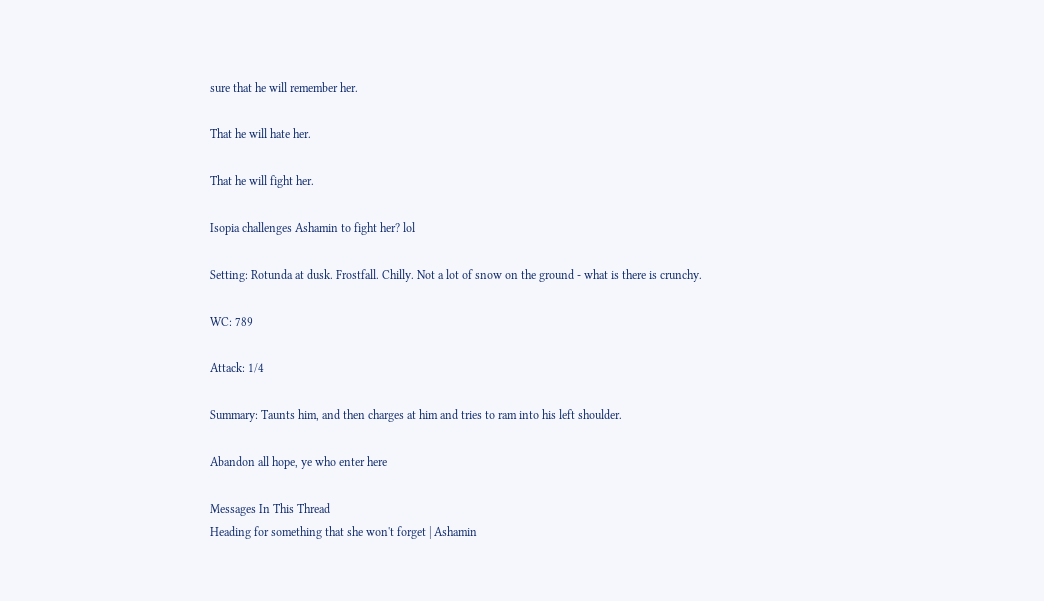sure that he will remember her.

That he will hate her.

That he will fight her.

Isopia challenges Ashamin to fight her? lol

Setting: Rotunda at dusk. Frostfall. Chilly. Not a lot of snow on the ground - what is there is crunchy.

WC: 789

Attack: 1/4

Summary: Taunts him, and then charges at him and tries to ram into his left shoulder.

Abandon all hope, ye who enter here

Messages In This Thread
Heading for something that she won't forget | Ashamin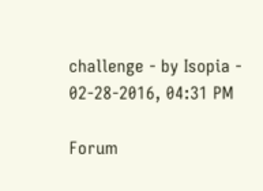challenge - by Isopia - 02-28-2016, 04:31 PM

Forum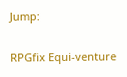Jump:

RPGfix Equi-venture